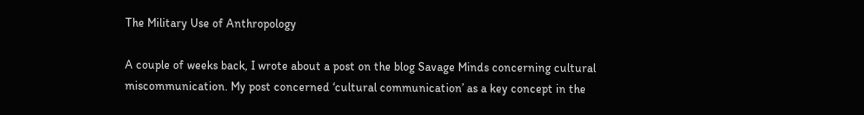The Military Use of Anthropology

A couple of weeks back, I wrote about a post on the blog Savage Minds concerning cultural miscommunication. My post concerned ‘cultural communication’ as a key concept in the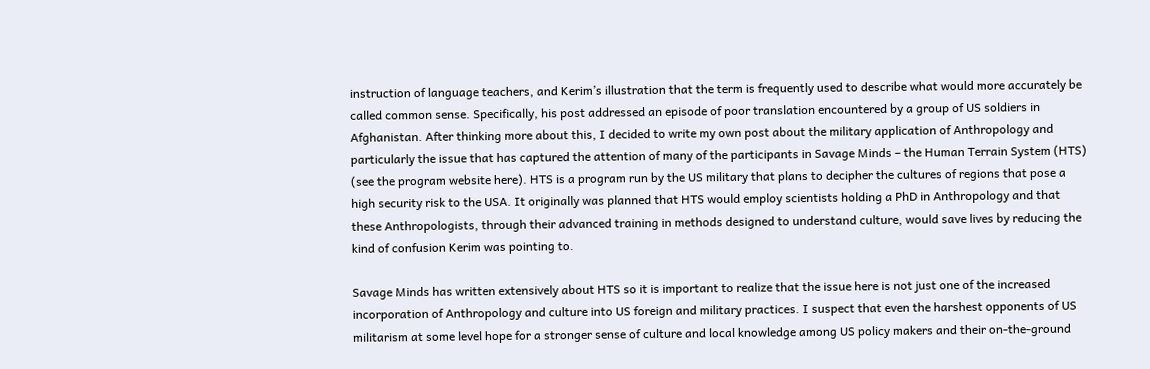instruction of language teachers, and Kerim’s illustration that the term is frequently used to describe what would more accurately be called common sense. Specifically, his post addressed an episode of poor translation encountered by a group of US soldiers in Afghanistan. After thinking more about this, I decided to write my own post about the military application of Anthropology and particularly the issue that has captured the attention of many of the participants in Savage Minds – the Human Terrain System (HTS) (see the program website here). HTS is a program run by the US military that plans to decipher the cultures of regions that pose a high security risk to the USA. It originally was planned that HTS would employ scientists holding a PhD in Anthropology and that these Anthropologists, through their advanced training in methods designed to understand culture, would save lives by reducing the kind of confusion Kerim was pointing to.

Savage Minds has written extensively about HTS so it is important to realize that the issue here is not just one of the increased incorporation of Anthropology and culture into US foreign and military practices. I suspect that even the harshest opponents of US militarism at some level hope for a stronger sense of culture and local knowledge among US policy makers and their on-the-ground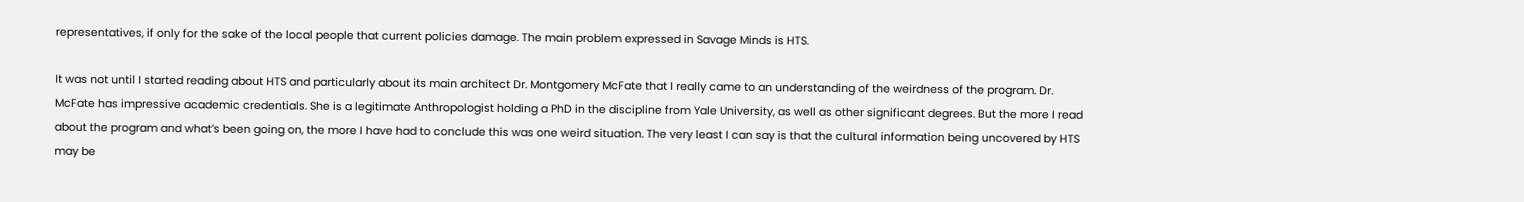representatives, if only for the sake of the local people that current policies damage. The main problem expressed in Savage Minds is HTS.

It was not until I started reading about HTS and particularly about its main architect Dr. Montgomery McFate that I really came to an understanding of the weirdness of the program. Dr. McFate has impressive academic credentials. She is a legitimate Anthropologist holding a PhD in the discipline from Yale University, as well as other significant degrees. But the more I read about the program and what’s been going on, the more I have had to conclude this was one weird situation. The very least I can say is that the cultural information being uncovered by HTS may be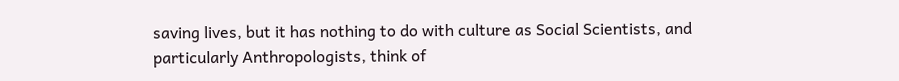saving lives, but it has nothing to do with culture as Social Scientists, and particularly Anthropologists, think of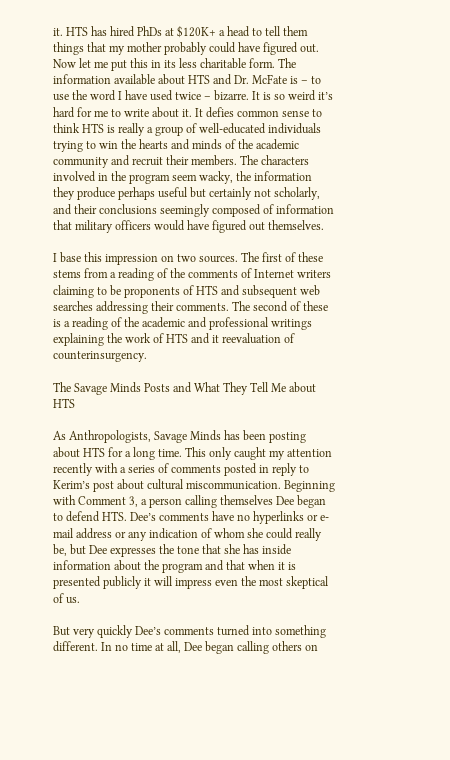it. HTS has hired PhDs at $120K+ a head to tell them things that my mother probably could have figured out. Now let me put this in its less charitable form. The information available about HTS and Dr. McFate is – to use the word I have used twice – bizarre. It is so weird it’s hard for me to write about it. It defies common sense to think HTS is really a group of well-educated individuals trying to win the hearts and minds of the academic community and recruit their members. The characters involved in the program seem wacky, the information they produce perhaps useful but certainly not scholarly, and their conclusions seemingly composed of information that military officers would have figured out themselves.

I base this impression on two sources. The first of these stems from a reading of the comments of Internet writers claiming to be proponents of HTS and subsequent web searches addressing their comments. The second of these is a reading of the academic and professional writings explaining the work of HTS and it reevaluation of counterinsurgency.

The Savage Minds Posts and What They Tell Me about HTS

As Anthropologists, Savage Minds has been posting about HTS for a long time. This only caught my attention recently with a series of comments posted in reply to Kerim’s post about cultural miscommunication. Beginning with Comment 3, a person calling themselves Dee began to defend HTS. Dee’s comments have no hyperlinks or e-mail address or any indication of whom she could really be, but Dee expresses the tone that she has inside information about the program and that when it is presented publicly it will impress even the most skeptical of us.

But very quickly Dee’s comments turned into something different. In no time at all, Dee began calling others on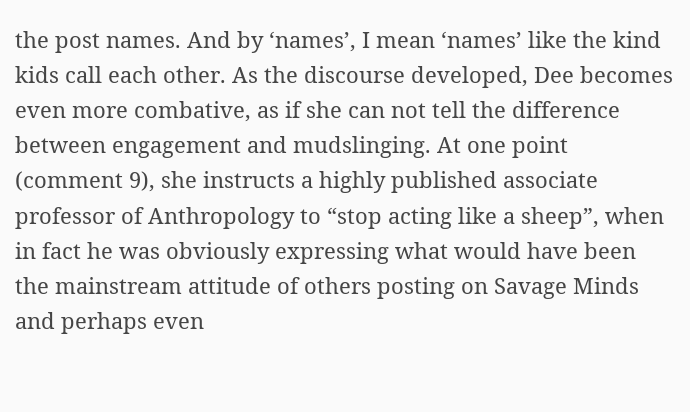the post names. And by ‘names’, I mean ‘names’ like the kind kids call each other. As the discourse developed, Dee becomes even more combative, as if she can not tell the difference between engagement and mudslinging. At one point (comment 9), she instructs a highly published associate professor of Anthropology to “stop acting like a sheep”, when in fact he was obviously expressing what would have been the mainstream attitude of others posting on Savage Minds and perhaps even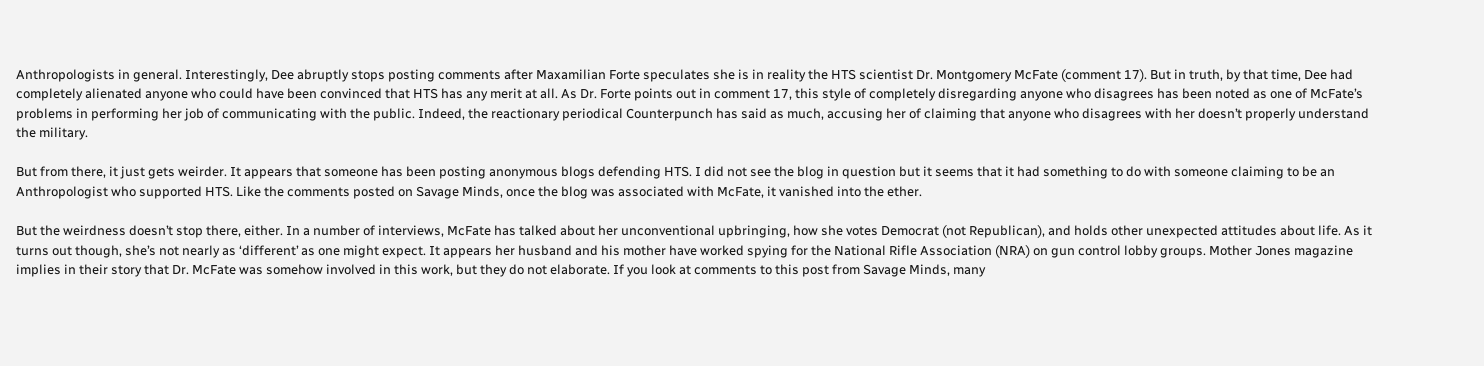Anthropologists in general. Interestingly, Dee abruptly stops posting comments after Maxamilian Forte speculates she is in reality the HTS scientist Dr. Montgomery McFate (comment 17). But in truth, by that time, Dee had completely alienated anyone who could have been convinced that HTS has any merit at all. As Dr. Forte points out in comment 17, this style of completely disregarding anyone who disagrees has been noted as one of McFate’s problems in performing her job of communicating with the public. Indeed, the reactionary periodical Counterpunch has said as much, accusing her of claiming that anyone who disagrees with her doesn’t properly understand the military.

But from there, it just gets weirder. It appears that someone has been posting anonymous blogs defending HTS. I did not see the blog in question but it seems that it had something to do with someone claiming to be an Anthropologist who supported HTS. Like the comments posted on Savage Minds, once the blog was associated with McFate, it vanished into the ether.

But the weirdness doesn’t stop there, either. In a number of interviews, McFate has talked about her unconventional upbringing, how she votes Democrat (not Republican), and holds other unexpected attitudes about life. As it turns out though, she’s not nearly as ‘different’ as one might expect. It appears her husband and his mother have worked spying for the National Rifle Association (NRA) on gun control lobby groups. Mother Jones magazine implies in their story that Dr. McFate was somehow involved in this work, but they do not elaborate. If you look at comments to this post from Savage Minds, many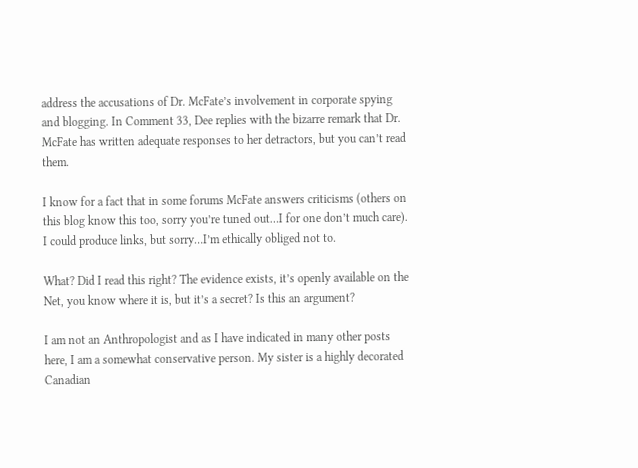address the accusations of Dr. McFate’s involvement in corporate spying and blogging. In Comment 33, Dee replies with the bizarre remark that Dr. McFate has written adequate responses to her detractors, but you can’t read them.

I know for a fact that in some forums McFate answers criticisms (others on this blog know this too, sorry you’re tuned out…I for one don’t much care). I could produce links, but sorry…I’m ethically obliged not to.

What? Did I read this right? The evidence exists, it’s openly available on the Net, you know where it is, but it’s a secret? Is this an argument?

I am not an Anthropologist and as I have indicated in many other posts here, I am a somewhat conservative person. My sister is a highly decorated Canadian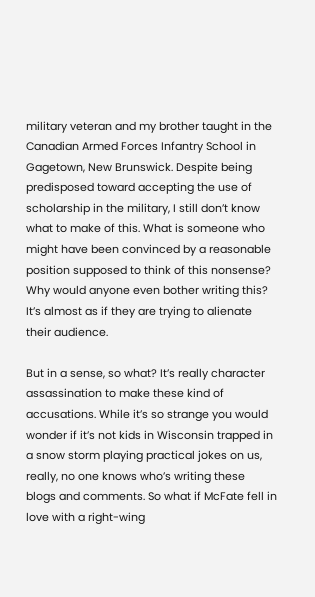military veteran and my brother taught in the Canadian Armed Forces Infantry School in Gagetown, New Brunswick. Despite being predisposed toward accepting the use of scholarship in the military, I still don’t know what to make of this. What is someone who might have been convinced by a reasonable position supposed to think of this nonsense? Why would anyone even bother writing this? It’s almost as if they are trying to alienate their audience.

But in a sense, so what? It’s really character assassination to make these kind of accusations. While it’s so strange you would wonder if it’s not kids in Wisconsin trapped in a snow storm playing practical jokes on us, really, no one knows who’s writing these blogs and comments. So what if McFate fell in love with a right-wing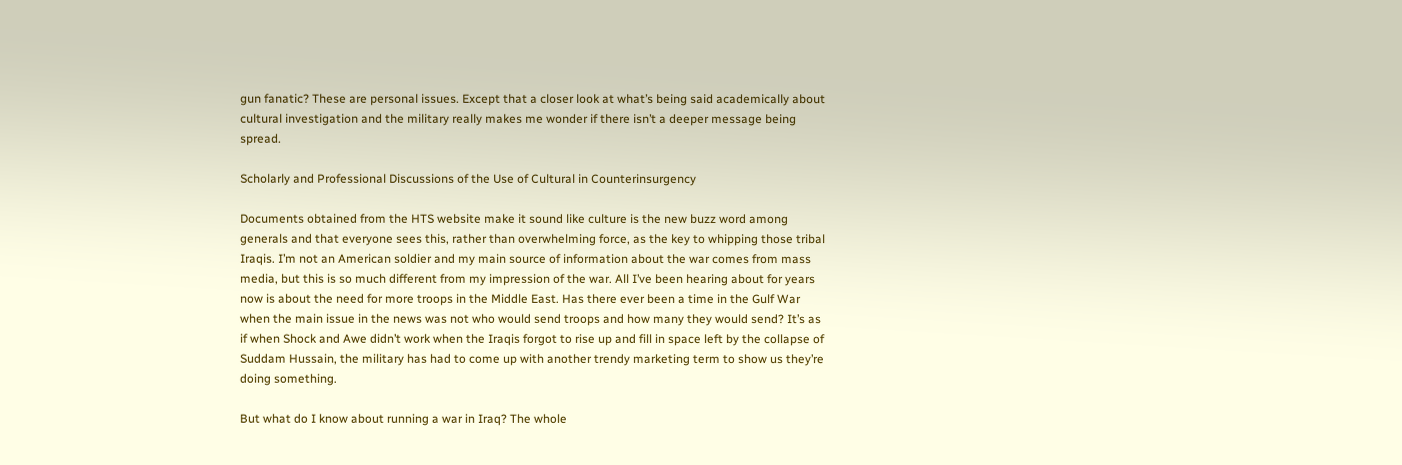gun fanatic? These are personal issues. Except that a closer look at what’s being said academically about cultural investigation and the military really makes me wonder if there isn’t a deeper message being spread.

Scholarly and Professional Discussions of the Use of Cultural in Counterinsurgency

Documents obtained from the HTS website make it sound like culture is the new buzz word among generals and that everyone sees this, rather than overwhelming force, as the key to whipping those tribal Iraqis. I’m not an American soldier and my main source of information about the war comes from mass media, but this is so much different from my impression of the war. All I’ve been hearing about for years now is about the need for more troops in the Middle East. Has there ever been a time in the Gulf War when the main issue in the news was not who would send troops and how many they would send? It’s as if when Shock and Awe didn’t work when the Iraqis forgot to rise up and fill in space left by the collapse of Suddam Hussain, the military has had to come up with another trendy marketing term to show us they’re doing something.

But what do I know about running a war in Iraq? The whole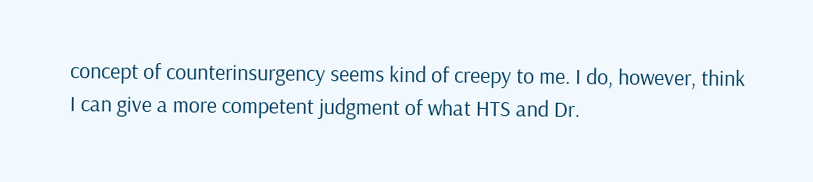concept of counterinsurgency seems kind of creepy to me. I do, however, think I can give a more competent judgment of what HTS and Dr.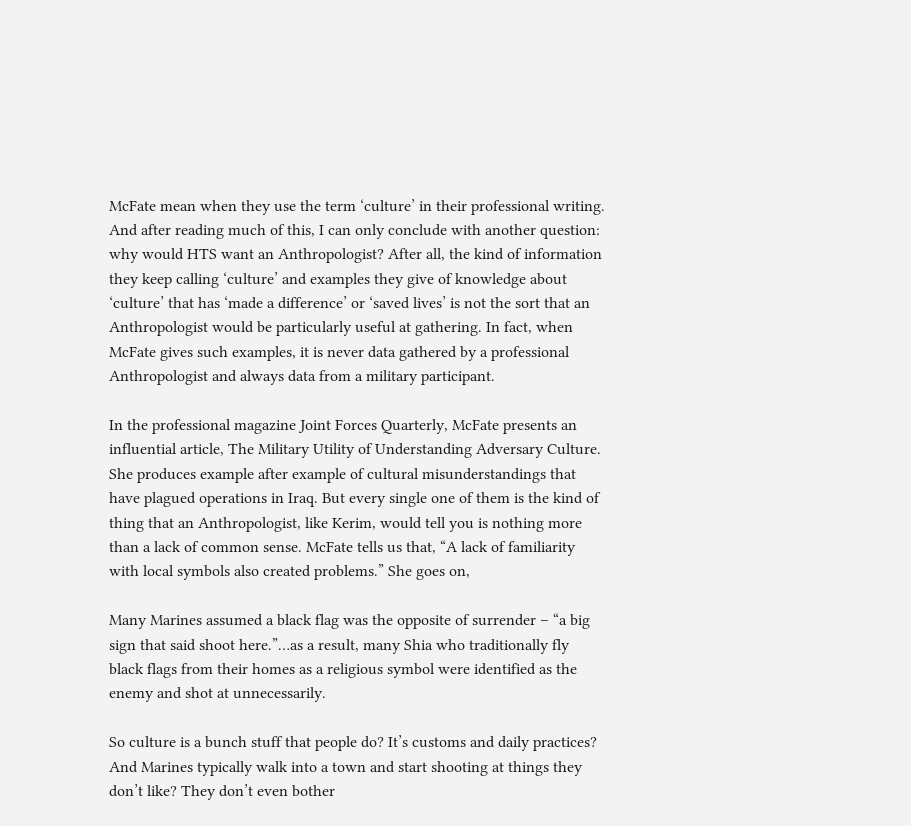McFate mean when they use the term ‘culture’ in their professional writing. And after reading much of this, I can only conclude with another question: why would HTS want an Anthropologist? After all, the kind of information they keep calling ‘culture’ and examples they give of knowledge about ‘culture’ that has ‘made a difference’ or ‘saved lives’ is not the sort that an Anthropologist would be particularly useful at gathering. In fact, when McFate gives such examples, it is never data gathered by a professional Anthropologist and always data from a military participant.

In the professional magazine Joint Forces Quarterly, McFate presents an influential article, The Military Utility of Understanding Adversary Culture. She produces example after example of cultural misunderstandings that have plagued operations in Iraq. But every single one of them is the kind of thing that an Anthropologist, like Kerim, would tell you is nothing more than a lack of common sense. McFate tells us that, “A lack of familiarity with local symbols also created problems.” She goes on,

Many Marines assumed a black flag was the opposite of surrender – “a big sign that said shoot here.”…as a result, many Shia who traditionally fly black flags from their homes as a religious symbol were identified as the enemy and shot at unnecessarily.

So culture is a bunch stuff that people do? It’s customs and daily practices? And Marines typically walk into a town and start shooting at things they don’t like? They don’t even bother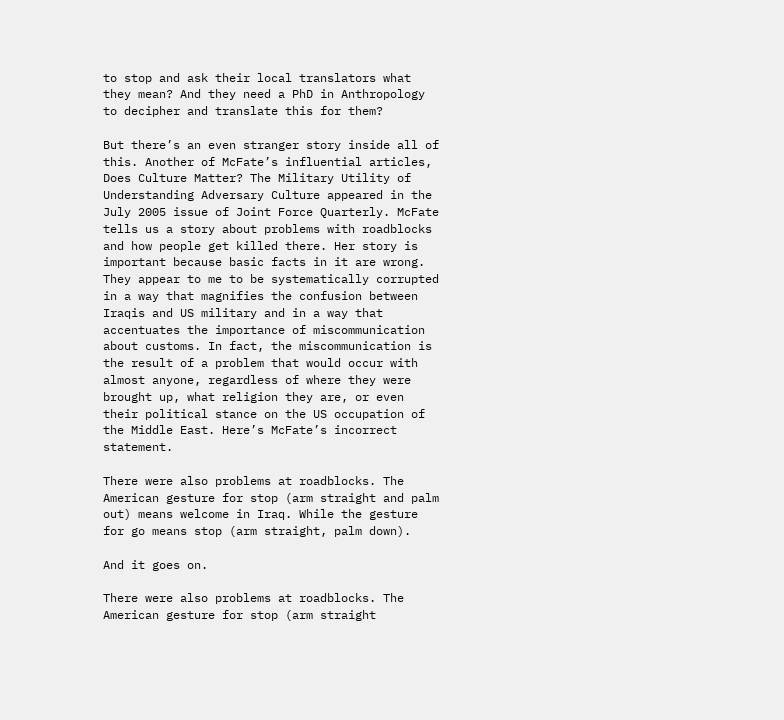to stop and ask their local translators what they mean? And they need a PhD in Anthropology to decipher and translate this for them?

But there’s an even stranger story inside all of this. Another of McFate’s influential articles, Does Culture Matter? The Military Utility of Understanding Adversary Culture appeared in the July 2005 issue of Joint Force Quarterly. McFate tells us a story about problems with roadblocks and how people get killed there. Her story is important because basic facts in it are wrong. They appear to me to be systematically corrupted in a way that magnifies the confusion between Iraqis and US military and in a way that accentuates the importance of miscommunication about customs. In fact, the miscommunication is the result of a problem that would occur with almost anyone, regardless of where they were brought up, what religion they are, or even their political stance on the US occupation of the Middle East. Here’s McFate’s incorrect statement.

There were also problems at roadblocks. The American gesture for stop (arm straight and palm out) means welcome in Iraq. While the gesture for go means stop (arm straight, palm down).

And it goes on.

There were also problems at roadblocks. The American gesture for stop (arm straight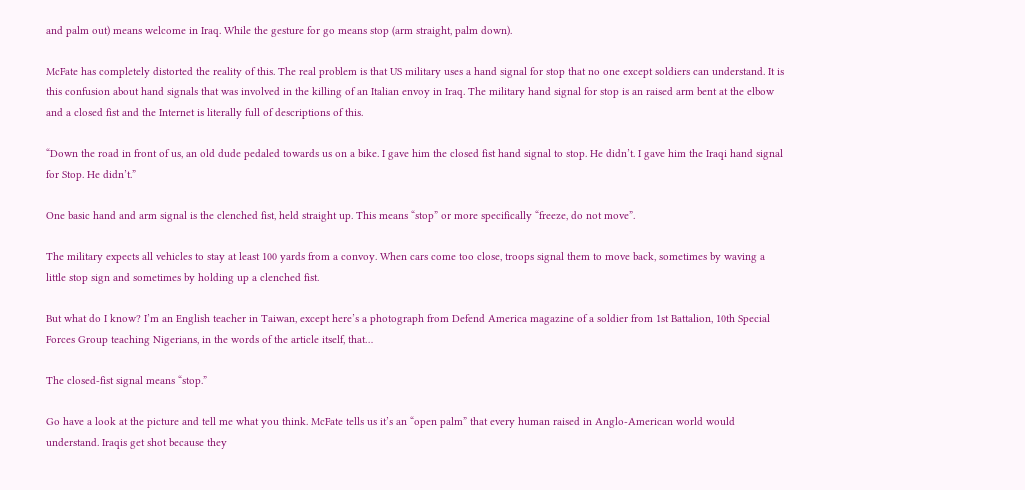and palm out) means welcome in Iraq. While the gesture for go means stop (arm straight, palm down).

McFate has completely distorted the reality of this. The real problem is that US military uses a hand signal for stop that no one except soldiers can understand. It is this confusion about hand signals that was involved in the killing of an Italian envoy in Iraq. The military hand signal for stop is an raised arm bent at the elbow and a closed fist and the Internet is literally full of descriptions of this.

“Down the road in front of us, an old dude pedaled towards us on a bike. I gave him the closed fist hand signal to stop. He didn’t. I gave him the Iraqi hand signal for Stop. He didn’t.”

One basic hand and arm signal is the clenched fist, held straight up. This means “stop” or more specifically “freeze, do not move”.

The military expects all vehicles to stay at least 100 yards from a convoy. When cars come too close, troops signal them to move back, sometimes by waving a little stop sign and sometimes by holding up a clenched fist.

But what do I know? I’m an English teacher in Taiwan, except here’s a photograph from Defend America magazine of a soldier from 1st Battalion, 10th Special  Forces Group teaching Nigerians, in the words of the article itself, that…

The closed-fist signal means “stop.”

Go have a look at the picture and tell me what you think. McFate tells us it’s an “open palm” that every human raised in Anglo-American world would understand. Iraqis get shot because they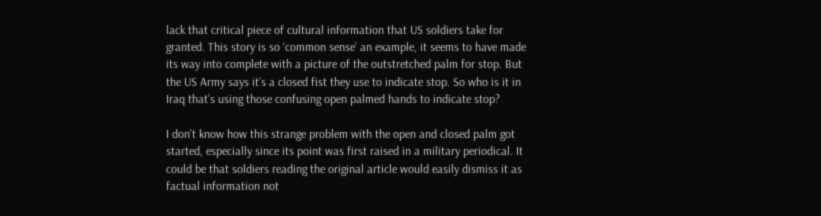lack that critical piece of cultural information that US soldiers take for granted. This story is so ‘common sense’ an example, it seems to have made its way into complete with a picture of the outstretched palm for stop. But the US Army says it’s a closed fist they use to indicate stop. So who is it in Iraq that’s using those confusing open palmed hands to indicate stop?

I don’t know how this strange problem with the open and closed palm got started, especially since its point was first raised in a military periodical. It could be that soldiers reading the original article would easily dismiss it as factual information not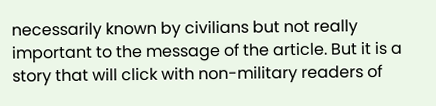necessarily known by civilians but not really important to the message of the article. But it is a story that will click with non-military readers of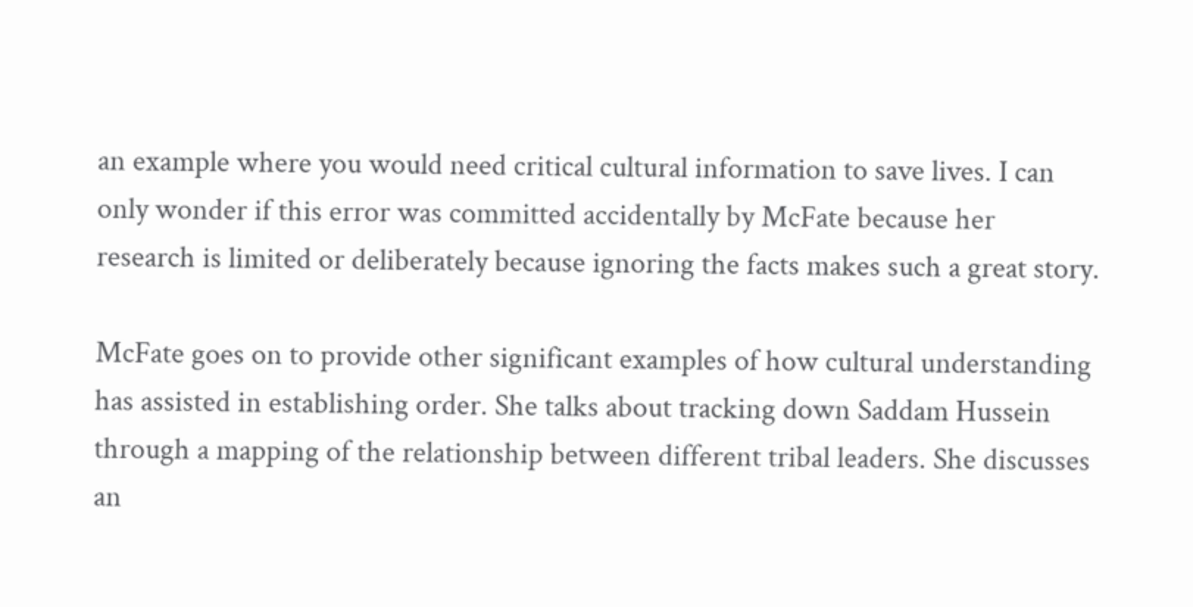an example where you would need critical cultural information to save lives. I can only wonder if this error was committed accidentally by McFate because her research is limited or deliberately because ignoring the facts makes such a great story.

McFate goes on to provide other significant examples of how cultural understanding has assisted in establishing order. She talks about tracking down Saddam Hussein through a mapping of the relationship between different tribal leaders. She discusses an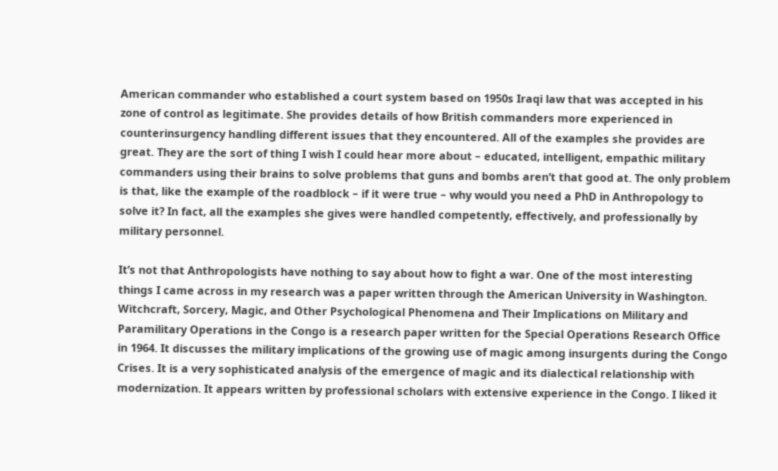American commander who established a court system based on 1950s Iraqi law that was accepted in his zone of control as legitimate. She provides details of how British commanders more experienced in counterinsurgency handling different issues that they encountered. All of the examples she provides are great. They are the sort of thing I wish I could hear more about – educated, intelligent, empathic military commanders using their brains to solve problems that guns and bombs aren’t that good at. The only problem is that, like the example of the roadblock – if it were true – why would you need a PhD in Anthropology to solve it? In fact, all the examples she gives were handled competently, effectively, and professionally by military personnel.

It’s not that Anthropologists have nothing to say about how to fight a war. One of the most interesting things I came across in my research was a paper written through the American University in Washington. Witchcraft, Sorcery, Magic, and Other Psychological Phenomena and Their Implications on Military and Paramilitary Operations in the Congo is a research paper written for the Special Operations Research Office in 1964. It discusses the military implications of the growing use of magic among insurgents during the Congo Crises. It is a very sophisticated analysis of the emergence of magic and its dialectical relationship with modernization. It appears written by professional scholars with extensive experience in the Congo. I liked it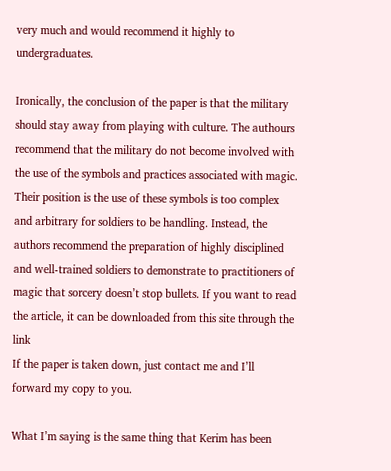very much and would recommend it highly to undergraduates.

Ironically, the conclusion of the paper is that the military should stay away from playing with culture. The authours recommend that the military do not become involved with the use of the symbols and practices associated with magic. Their position is the use of these symbols is too complex and arbitrary for soldiers to be handling. Instead, the authors recommend the preparation of highly disciplined and well-trained soldiers to demonstrate to practitioners of magic that sorcery doesn’t stop bullets. If you want to read the article, it can be downloaded from this site through the link
If the paper is taken down, just contact me and I’ll forward my copy to you.

What I’m saying is the same thing that Kerim has been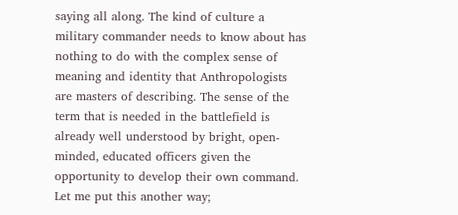saying all along. The kind of culture a military commander needs to know about has nothing to do with the complex sense of meaning and identity that Anthropologists are masters of describing. The sense of the term that is needed in the battlefield is already well understood by bright, open-minded, educated officers given the opportunity to develop their own command. Let me put this another way;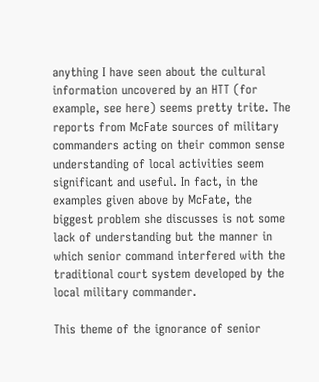anything I have seen about the cultural information uncovered by an HTT (for example, see here) seems pretty trite. The reports from McFate sources of military commanders acting on their common sense understanding of local activities seem significant and useful. In fact, in the examples given above by McFate, the biggest problem she discusses is not some lack of understanding but the manner in which senior command interfered with the traditional court system developed by the local military commander.

This theme of the ignorance of senior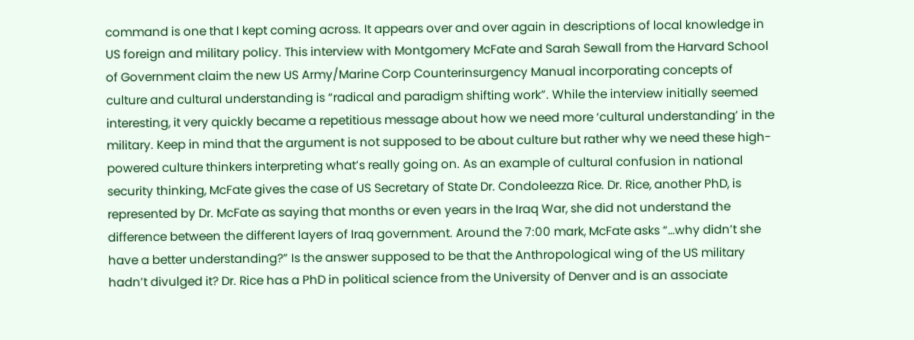command is one that I kept coming across. It appears over and over again in descriptions of local knowledge in US foreign and military policy. This interview with Montgomery McFate and Sarah Sewall from the Harvard School of Government claim the new US Army/Marine Corp Counterinsurgency Manual incorporating concepts of culture and cultural understanding is “radical and paradigm shifting work”. While the interview initially seemed interesting, it very quickly became a repetitious message about how we need more ‘cultural understanding’ in the military. Keep in mind that the argument is not supposed to be about culture but rather why we need these high-powered culture thinkers interpreting what’s really going on. As an example of cultural confusion in national security thinking, McFate gives the case of US Secretary of State Dr. Condoleezza Rice. Dr. Rice, another PhD, is represented by Dr. McFate as saying that months or even years in the Iraq War, she did not understand the difference between the different layers of Iraq government. Around the 7:00 mark, McFate asks “…why didn’t she have a better understanding?” Is the answer supposed to be that the Anthropological wing of the US military hadn’t divulged it? Dr. Rice has a PhD in political science from the University of Denver and is an associate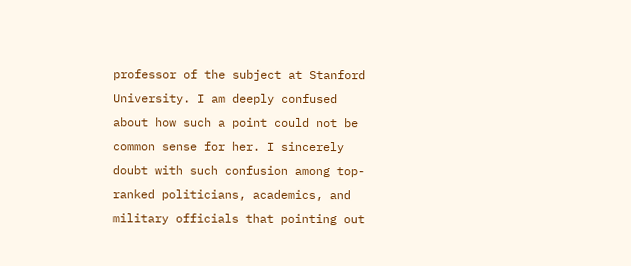professor of the subject at Stanford University. I am deeply confused about how such a point could not be common sense for her. I sincerely doubt with such confusion among top-ranked politicians, academics, and military officials that pointing out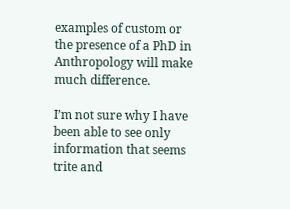examples of custom or the presence of a PhD in Anthropology will make much difference.

I’m not sure why I have been able to see only information that seems trite and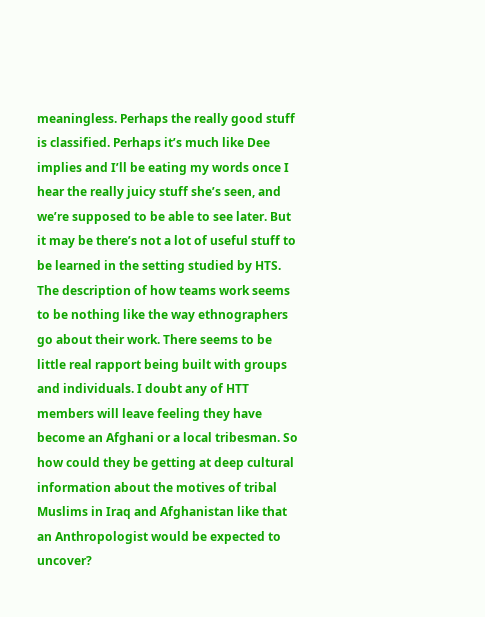meaningless. Perhaps the really good stuff is classified. Perhaps it’s much like Dee implies and I’ll be eating my words once I hear the really juicy stuff she’s seen, and we’re supposed to be able to see later. But it may be there’s not a lot of useful stuff to be learned in the setting studied by HTS. The description of how teams work seems to be nothing like the way ethnographers go about their work. There seems to be little real rapport being built with groups and individuals. I doubt any of HTT members will leave feeling they have become an Afghani or a local tribesman. So how could they be getting at deep cultural information about the motives of tribal Muslims in Iraq and Afghanistan like that an Anthropologist would be expected to uncover?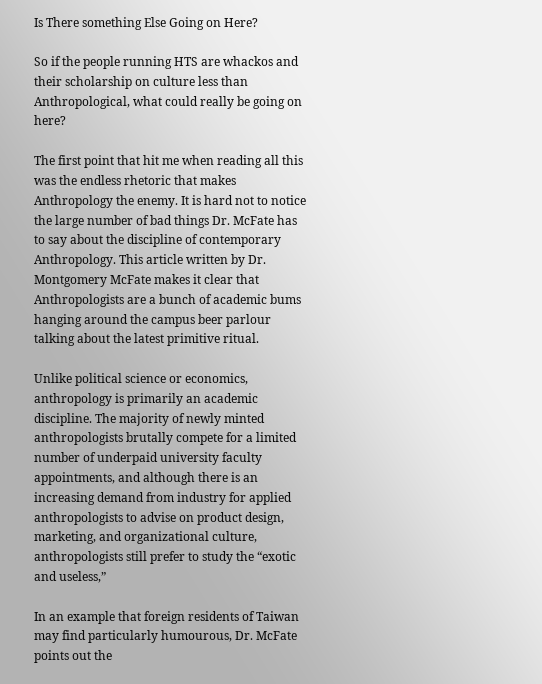Is There something Else Going on Here?

So if the people running HTS are whackos and their scholarship on culture less than Anthropological, what could really be going on here?

The first point that hit me when reading all this was the endless rhetoric that makes Anthropology the enemy. It is hard not to notice the large number of bad things Dr. McFate has to say about the discipline of contemporary Anthropology. This article written by Dr. Montgomery McFate makes it clear that Anthropologists are a bunch of academic bums hanging around the campus beer parlour talking about the latest primitive ritual.

Unlike political science or economics, anthropology is primarily an academic discipline. The majority of newly minted anthropologists brutally compete for a limited number of underpaid university faculty appointments, and although there is an increasing demand from industry for applied anthropologists to advise on product design, marketing, and organizational culture, anthropologists still prefer to study the “exotic and useless,”

In an example that foreign residents of Taiwan may find particularly humourous, Dr. McFate points out the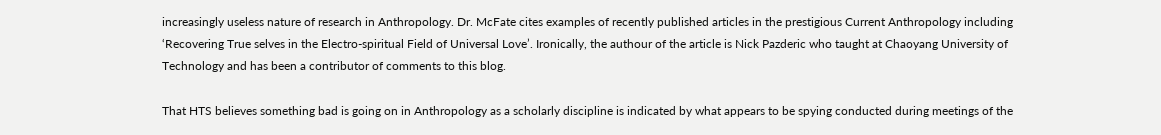increasingly useless nature of research in Anthropology. Dr. McFate cites examples of recently published articles in the prestigious Current Anthropology including ‘Recovering True selves in the Electro-spiritual Field of Universal Love’. Ironically, the authour of the article is Nick Pazderic who taught at Chaoyang University of Technology and has been a contributor of comments to this blog.

That HTS believes something bad is going on in Anthropology as a scholarly discipline is indicated by what appears to be spying conducted during meetings of the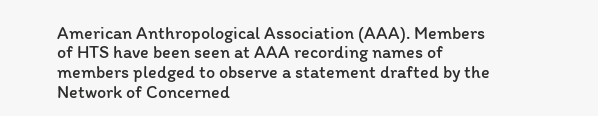American Anthropological Association (AAA). Members of HTS have been seen at AAA recording names of members pledged to observe a statement drafted by the Network of Concerned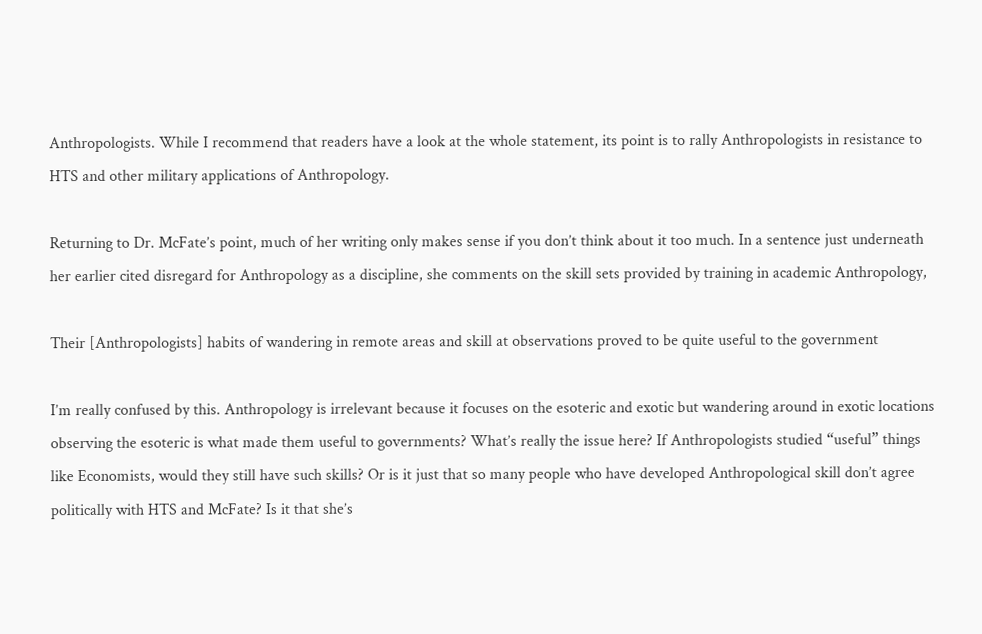Anthropologists. While I recommend that readers have a look at the whole statement, its point is to rally Anthropologists in resistance to HTS and other military applications of Anthropology.

Returning to Dr. McFate’s point, much of her writing only makes sense if you don’t think about it too much. In a sentence just underneath her earlier cited disregard for Anthropology as a discipline, she comments on the skill sets provided by training in academic Anthropology,

Their [Anthropologists] habits of wandering in remote areas and skill at observations proved to be quite useful to the government

I’m really confused by this. Anthropology is irrelevant because it focuses on the esoteric and exotic but wandering around in exotic locations observing the esoteric is what made them useful to governments? What’s really the issue here? If Anthropologists studied “useful” things like Economists, would they still have such skills? Or is it just that so many people who have developed Anthropological skill don’t agree politically with HTS and McFate? Is it that she’s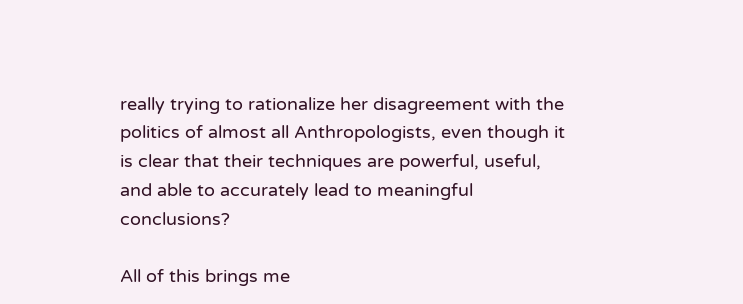really trying to rationalize her disagreement with the politics of almost all Anthropologists, even though it is clear that their techniques are powerful, useful, and able to accurately lead to meaningful conclusions?

All of this brings me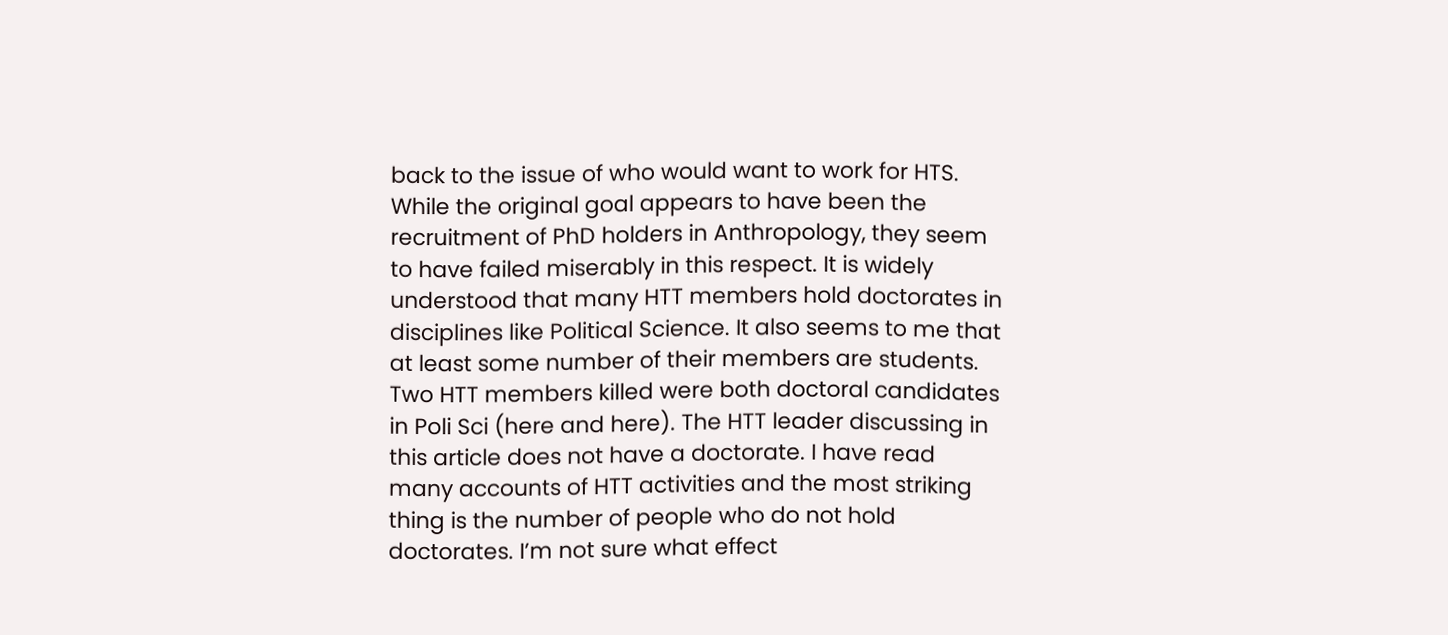back to the issue of who would want to work for HTS. While the original goal appears to have been the recruitment of PhD holders in Anthropology, they seem to have failed miserably in this respect. It is widely understood that many HTT members hold doctorates in disciplines like Political Science. It also seems to me that at least some number of their members are students. Two HTT members killed were both doctoral candidates in Poli Sci (here and here). The HTT leader discussing in this article does not have a doctorate. I have read many accounts of HTT activities and the most striking thing is the number of people who do not hold doctorates. I’m not sure what effect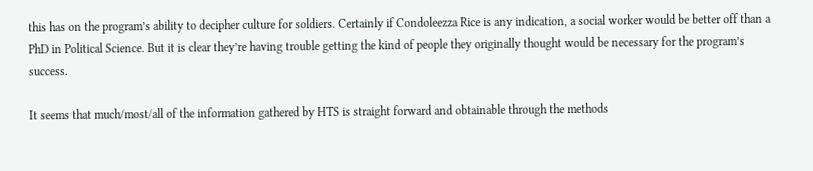this has on the program’s ability to decipher culture for soldiers. Certainly if Condoleezza Rice is any indication, a social worker would be better off than a PhD in Political Science. But it is clear they’re having trouble getting the kind of people they originally thought would be necessary for the program’s success.

It seems that much/most/all of the information gathered by HTS is straight forward and obtainable through the methods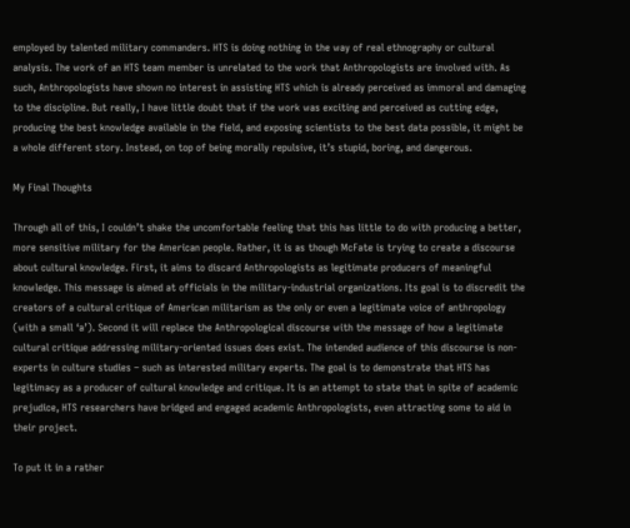employed by talented military commanders. HTS is doing nothing in the way of real ethnography or cultural analysis. The work of an HTS team member is unrelated to the work that Anthropologists are involved with. As such, Anthropologists have shown no interest in assisting HTS which is already perceived as immoral and damaging to the discipline. But really, I have little doubt that if the work was exciting and perceived as cutting edge, producing the best knowledge available in the field, and exposing scientists to the best data possible, it might be a whole different story. Instead, on top of being morally repulsive, it’s stupid, boring, and dangerous.

My Final Thoughts

Through all of this, I couldn’t shake the uncomfortable feeling that this has little to do with producing a better, more sensitive military for the American people. Rather, it is as though McFate is trying to create a discourse about cultural knowledge. First, it aims to discard Anthropologists as legitimate producers of meaningful knowledge. This message is aimed at officials in the military-industrial organizations. Its goal is to discredit the creators of a cultural critique of American militarism as the only or even a legitimate voice of anthropology (with a small ‘a’). Second it will replace the Anthropological discourse with the message of how a legitimate cultural critique addressing military-oriented issues does exist. The intended audience of this discourse is non-experts in culture studies – such as interested military experts. The goal is to demonstrate that HTS has legitimacy as a producer of cultural knowledge and critique. It is an attempt to state that in spite of academic prejudice, HTS researchers have bridged and engaged academic Anthropologists, even attracting some to aid in their project.

To put it in a rather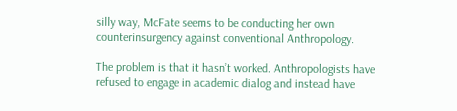silly way, McFate seems to be conducting her own counterinsurgency against conventional Anthropology.

The problem is that it hasn’t worked. Anthropologists have refused to engage in academic dialog and instead have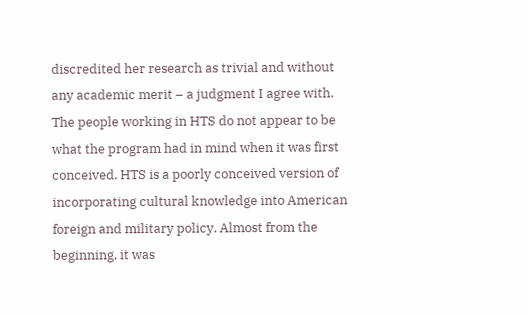discredited her research as trivial and without any academic merit – a judgment I agree with. The people working in HTS do not appear to be what the program had in mind when it was first conceived. HTS is a poorly conceived version of incorporating cultural knowledge into American foreign and military policy. Almost from the beginning, it was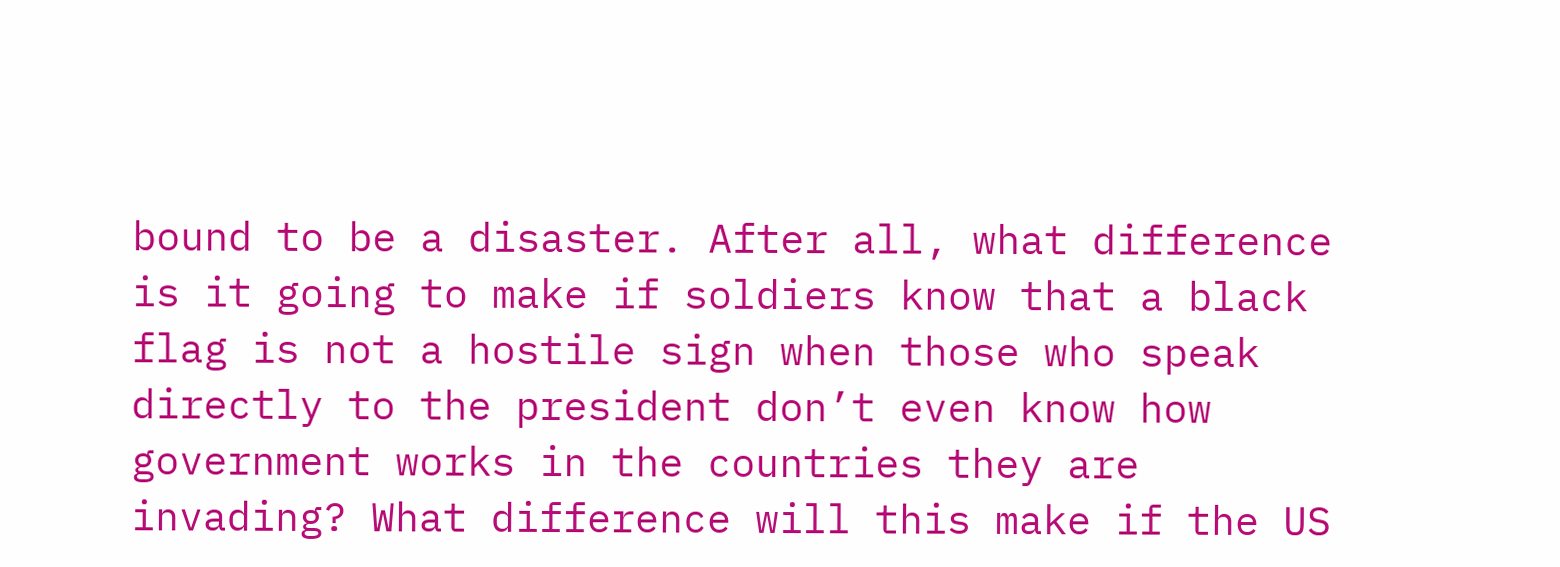bound to be a disaster. After all, what difference is it going to make if soldiers know that a black flag is not a hostile sign when those who speak directly to the president don’t even know how government works in the countries they are invading? What difference will this make if the US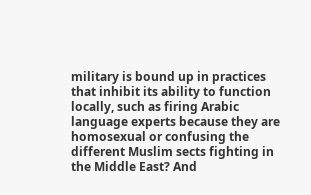military is bound up in practices that inhibit its ability to function locally, such as firing Arabic language experts because they are homosexual or confusing the different Muslim sects fighting in the Middle East? And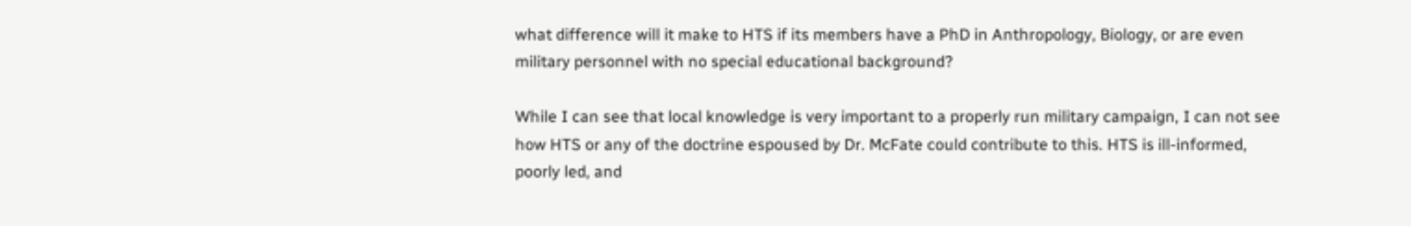what difference will it make to HTS if its members have a PhD in Anthropology, Biology, or are even military personnel with no special educational background?

While I can see that local knowledge is very important to a properly run military campaign, I can not see how HTS or any of the doctrine espoused by Dr. McFate could contribute to this. HTS is ill-informed, poorly led, and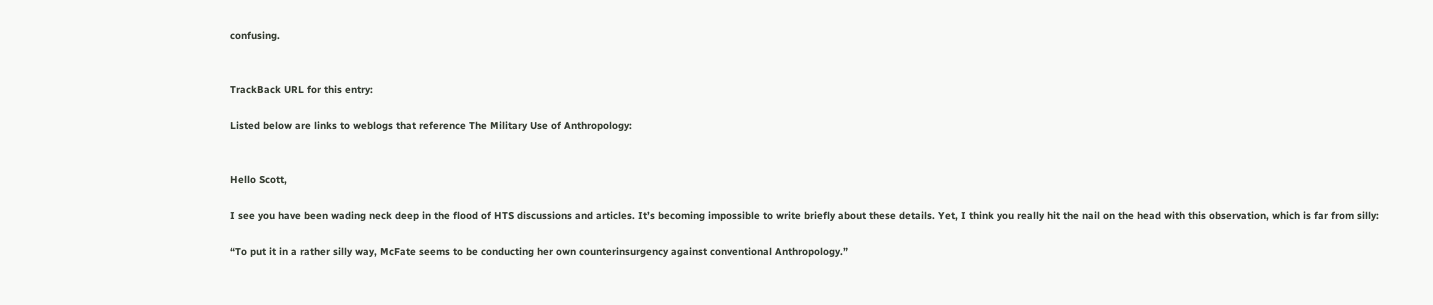confusing.


TrackBack URL for this entry:

Listed below are links to weblogs that reference The Military Use of Anthropology:


Hello Scott,

I see you have been wading neck deep in the flood of HTS discussions and articles. It’s becoming impossible to write briefly about these details. Yet, I think you really hit the nail on the head with this observation, which is far from silly:

“To put it in a rather silly way, McFate seems to be conducting her own counterinsurgency against conventional Anthropology.”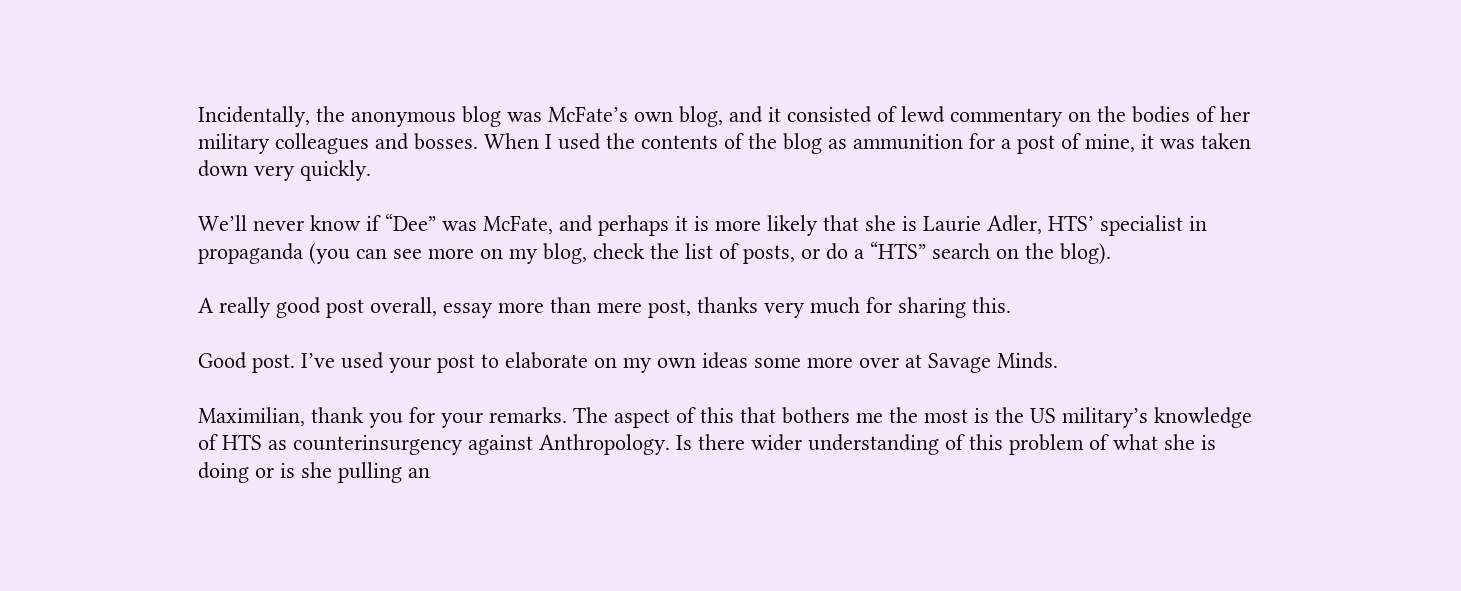Incidentally, the anonymous blog was McFate’s own blog, and it consisted of lewd commentary on the bodies of her military colleagues and bosses. When I used the contents of the blog as ammunition for a post of mine, it was taken down very quickly.

We’ll never know if “Dee” was McFate, and perhaps it is more likely that she is Laurie Adler, HTS’ specialist in propaganda (you can see more on my blog, check the list of posts, or do a “HTS” search on the blog).

A really good post overall, essay more than mere post, thanks very much for sharing this.

Good post. I’ve used your post to elaborate on my own ideas some more over at Savage Minds.

Maximilian, thank you for your remarks. The aspect of this that bothers me the most is the US military’s knowledge of HTS as counterinsurgency against Anthropology. Is there wider understanding of this problem of what she is doing or is she pulling an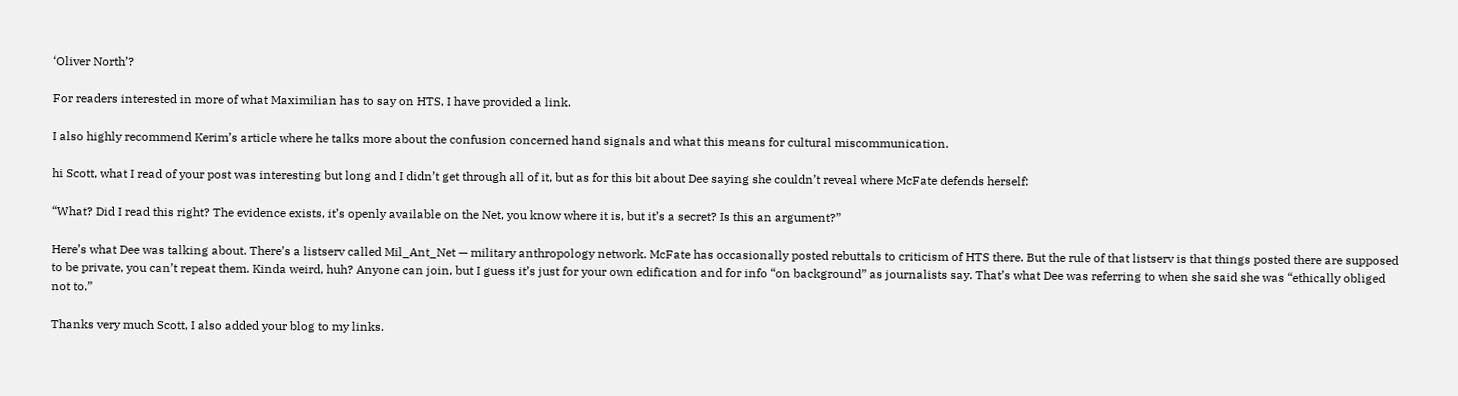‘Oliver North’?

For readers interested in more of what Maximilian has to say on HTS, I have provided a link.

I also highly recommend Kerim’s article where he talks more about the confusion concerned hand signals and what this means for cultural miscommunication.

hi Scott, what I read of your post was interesting but long and I didn’t get through all of it, but as for this bit about Dee saying she couldn’t reveal where McFate defends herself:

“What? Did I read this right? The evidence exists, it’s openly available on the Net, you know where it is, but it’s a secret? Is this an argument?”

Here’s what Dee was talking about. There’s a listserv called Mil_Ant_Net — military anthropology network. McFate has occasionally posted rebuttals to criticism of HTS there. But the rule of that listserv is that things posted there are supposed to be private, you can’t repeat them. Kinda weird, huh? Anyone can join, but I guess it’s just for your own edification and for info “on background” as journalists say. That’s what Dee was referring to when she said she was “ethically obliged not to.”

Thanks very much Scott, I also added your blog to my links.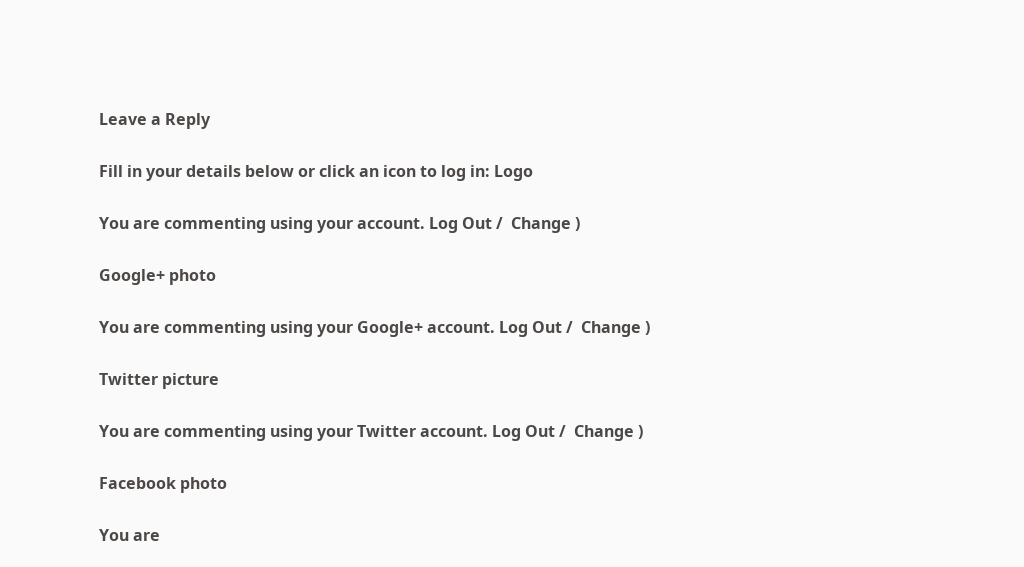Leave a Reply

Fill in your details below or click an icon to log in: Logo

You are commenting using your account. Log Out /  Change )

Google+ photo

You are commenting using your Google+ account. Log Out /  Change )

Twitter picture

You are commenting using your Twitter account. Log Out /  Change )

Facebook photo

You are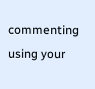commenting using your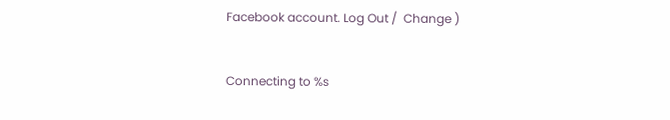Facebook account. Log Out /  Change )


Connecting to %s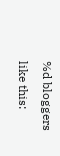%d bloggers like this: